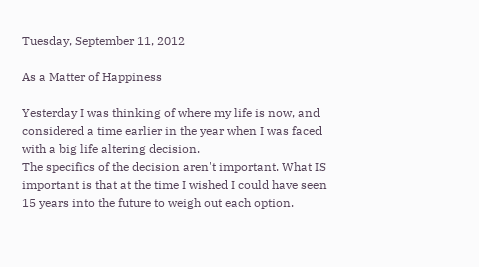Tuesday, September 11, 2012

As a Matter of Happiness

Yesterday I was thinking of where my life is now, and considered a time earlier in the year when I was faced with a big life altering decision.
The specifics of the decision aren't important. What IS important is that at the time I wished I could have seen 15 years into the future to weigh out each option.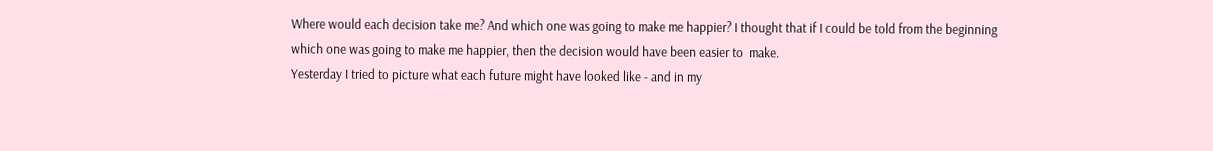Where would each decision take me? And which one was going to make me happier? I thought that if I could be told from the beginning which one was going to make me happier, then the decision would have been easier to  make.
Yesterday I tried to picture what each future might have looked like - and in my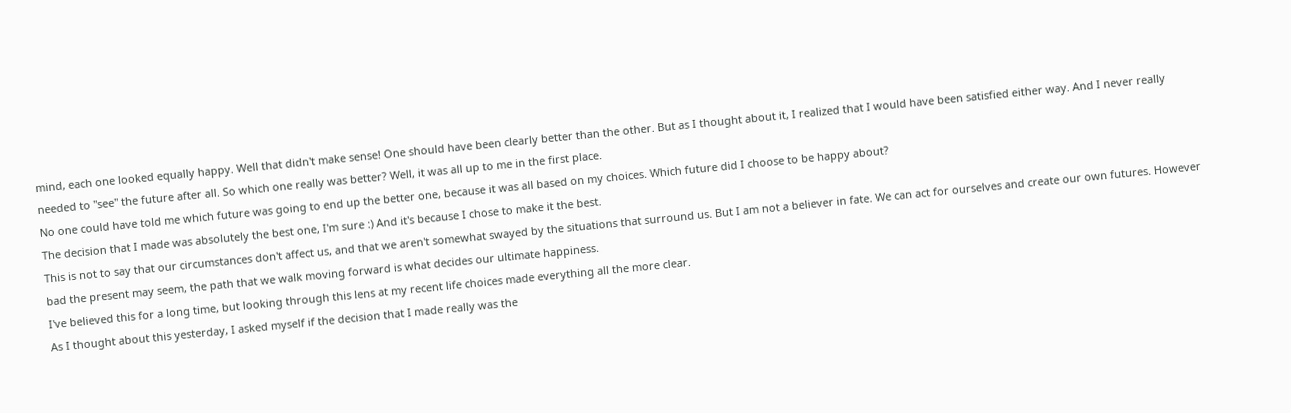mind, each one looked equally happy. Well that didn't make sense! One should have been clearly better than the other. But as I thought about it, I realized that I would have been satisfied either way. And I never really needed to "see" the future after all. So which one really was better? Well, it was all up to me in the first place.
No one could have told me which future was going to end up the better one, because it was all based on my choices. Which future did I choose to be happy about?
The decision that I made was absolutely the best one, I'm sure :) And it's because I chose to make it the best.
This is not to say that our circumstances don't affect us, and that we aren't somewhat swayed by the situations that surround us. But I am not a believer in fate. We can act for ourselves and create our own futures. However bad the present may seem, the path that we walk moving forward is what decides our ultimate happiness.
I've believed this for a long time, but looking through this lens at my recent life choices made everything all the more clear.
As I thought about this yesterday, I asked myself if the decision that I made really was the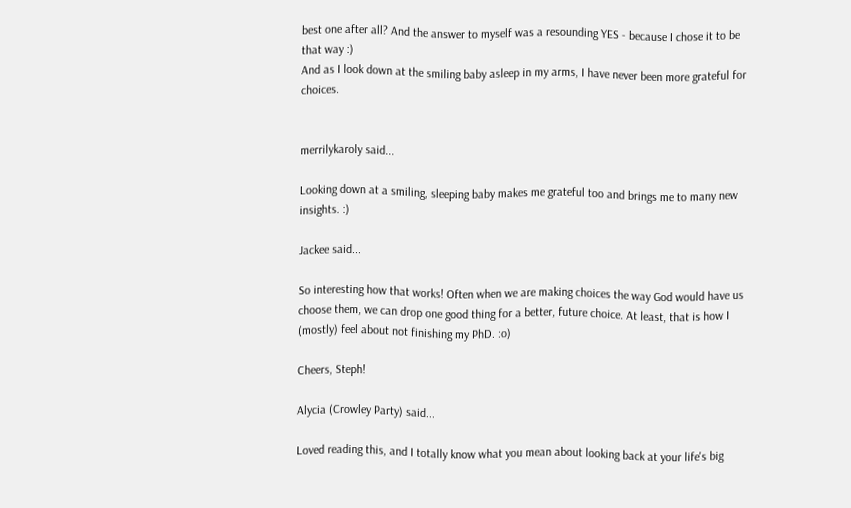best one after all? And the answer to myself was a resounding YES - because I chose it to be that way :)
And as I look down at the smiling baby asleep in my arms, I have never been more grateful for choices.


merrilykaroly said...

Looking down at a smiling, sleeping baby makes me grateful too and brings me to many new insights. :)

Jackee said...

So interesting how that works! Often when we are making choices the way God would have us choose them, we can drop one good thing for a better, future choice. At least, that is how I (mostly) feel about not finishing my PhD. :o)

Cheers, Steph!

Alycia (Crowley Party) said...

Loved reading this, and I totally know what you mean about looking back at your life's big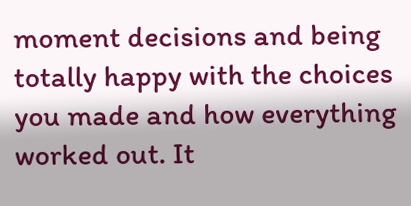moment decisions and being totally happy with the choices you made and how everything worked out. It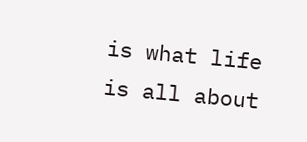is what life is all about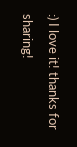:) I love it! thanks for sharing!